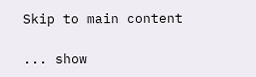Skip to main content

... show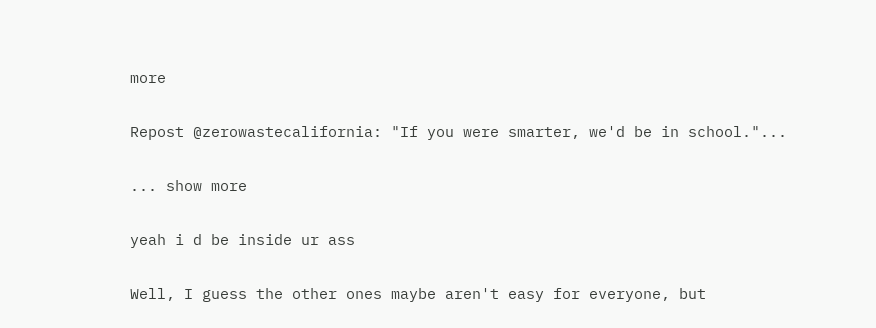more

Repost @zerowastecalifornia: "If you were smarter, we'd be in school."...

... show more

yeah i d be inside ur ass

Well, I guess the other ones maybe aren't easy for everyone, but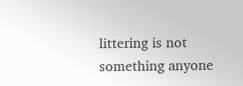littering is not something anyone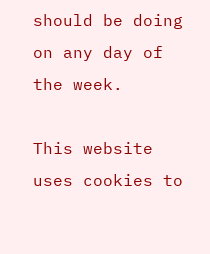should be doing on any day of the week.

This website uses cookies to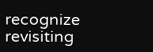recognize revisiting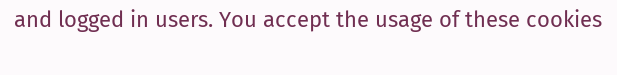and logged in users. You accept the usage of these cookies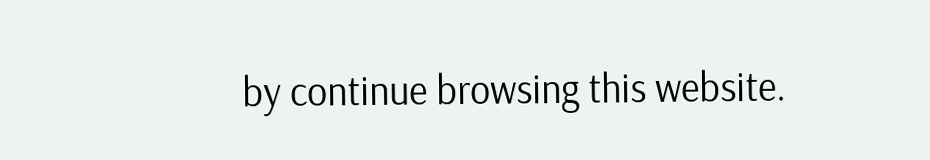by continue browsing this website.